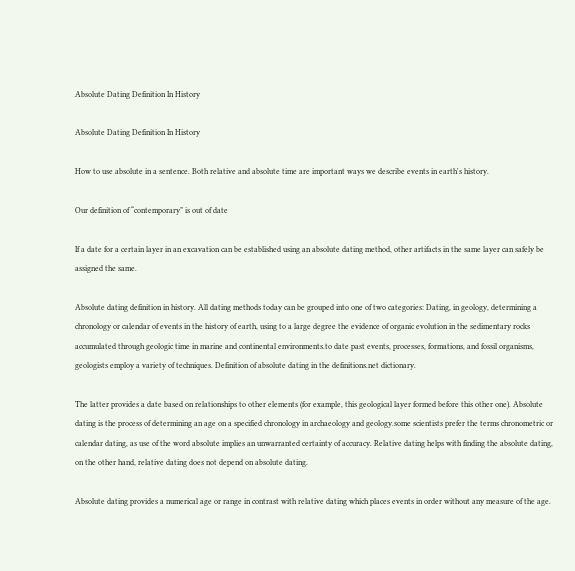Absolute Dating Definition In History

Absolute Dating Definition In History

How to use absolute in a sentence. Both relative and absolute time are important ways we describe events in earth's history.

Our definition of “contemporary” is out of date

If a date for a certain layer in an excavation can be established using an absolute dating method, other artifacts in the same layer can safely be assigned the same.

Absolute dating definition in history. All dating methods today can be grouped into one of two categories: Dating, in geology, determining a chronology or calendar of events in the history of earth, using to a large degree the evidence of organic evolution in the sedimentary rocks accumulated through geologic time in marine and continental environments.to date past events, processes, formations, and fossil organisms, geologists employ a variety of techniques. Definition of absolute dating in the definitions.net dictionary.

The latter provides a date based on relationships to other elements (for example, this geological layer formed before this other one). Absolute dating is the process of determining an age on a specified chronology in archaeology and geology.some scientists prefer the terms chronometric or calendar dating, as use of the word absolute implies an unwarranted certainty of accuracy. Relative dating helps with finding the absolute dating, on the other hand, relative dating does not depend on absolute dating.

Absolute dating provides a numerical age or range in contrast with relative dating which places events in order without any measure of the age.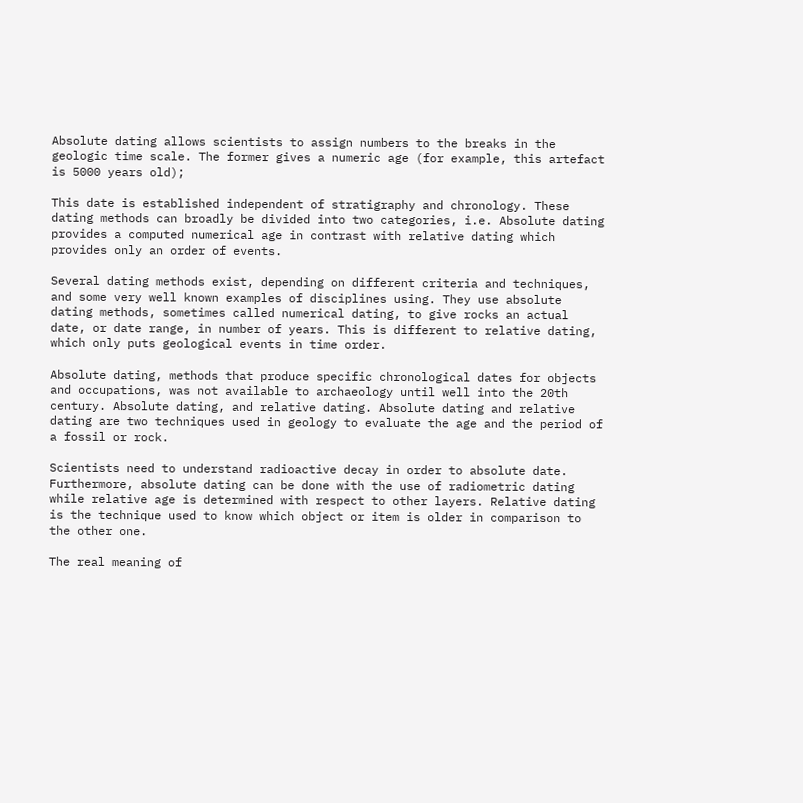Absolute dating allows scientists to assign numbers to the breaks in the geologic time scale. The former gives a numeric age (for example, this artefact is 5000 years old);

This date is established independent of stratigraphy and chronology. These dating methods can broadly be divided into two categories, i.e. Absolute dating provides a computed numerical age in contrast with relative dating which provides only an order of events.

Several dating methods exist, depending on different criteria and techniques, and some very well known examples of disciplines using. They use absolute dating methods, sometimes called numerical dating, to give rocks an actual date, or date range, in number of years. This is different to relative dating, which only puts geological events in time order.

Absolute dating, methods that produce specific chronological dates for objects and occupations, was not available to archaeology until well into the 20th century. Absolute dating, and relative dating. Absolute dating and relative dating are two techniques used in geology to evaluate the age and the period of a fossil or rock.

Scientists need to understand radioactive decay in order to absolute date. Furthermore, absolute dating can be done with the use of radiometric dating while relative age is determined with respect to other layers. Relative dating is the technique used to know which object or item is older in comparison to the other one.

The real meaning of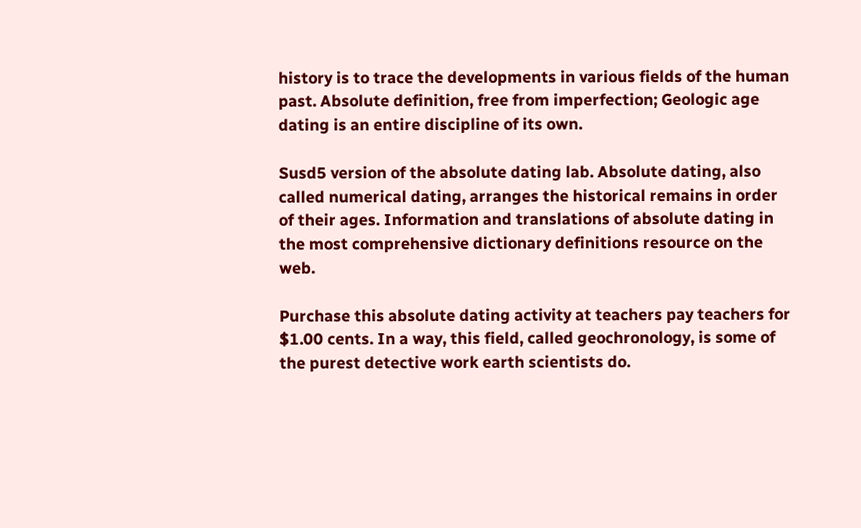history is to trace the developments in various fields of the human past. Absolute definition, free from imperfection; Geologic age dating is an entire discipline of its own.

Susd5 version of the absolute dating lab. Absolute dating, also called numerical dating, arranges the historical remains in order of their ages. Information and translations of absolute dating in the most comprehensive dictionary definitions resource on the web.

Purchase this absolute dating activity at teachers pay teachers for $1.00 cents. In a way, this field, called geochronology, is some of the purest detective work earth scientists do.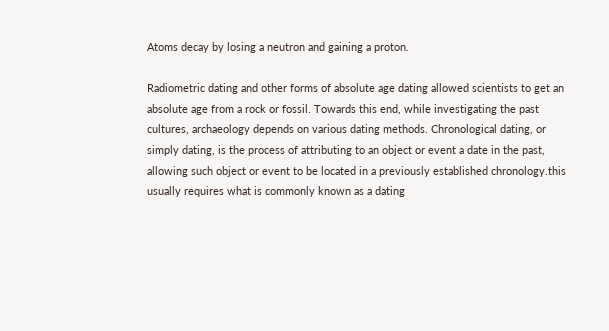Atoms decay by losing a neutron and gaining a proton.

Radiometric dating and other forms of absolute age dating allowed scientists to get an absolute age from a rock or fossil. Towards this end, while investigating the past cultures, archaeology depends on various dating methods. Chronological dating, or simply dating, is the process of attributing to an object or event a date in the past, allowing such object or event to be located in a previously established chronology.this usually requires what is commonly known as a dating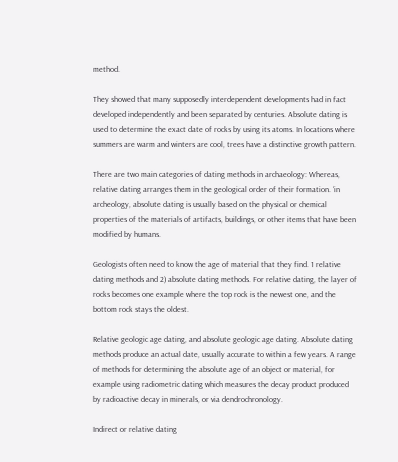method.

They showed that many supposedly interdependent developments had in fact developed independently and been separated by centuries. Absolute dating is used to determine the exact date of rocks by using its atoms. In locations where summers are warm and winters are cool, trees have a distinctive growth pattern.

There are two main categories of dating methods in archaeology: Whereas, relative dating arranges them in the geological order of their formation. ‘in archeology, absolute dating is usually based on the physical or chemical properties of the materials of artifacts, buildings, or other items that have been modified by humans.

Geologists often need to know the age of material that they find. 1 relative dating methods and 2) absolute dating methods. For relative dating, the layer of rocks becomes one example where the top rock is the newest one, and the bottom rock stays the oldest.

Relative geologic age dating, and absolute geologic age dating. Absolute dating methods produce an actual date, usually accurate to within a few years. A range of methods for determining the absolute age of an object or material, for example using radiometric dating which measures the decay product produced by radioactive decay in minerals, or via dendrochronology.

Indirect or relative dating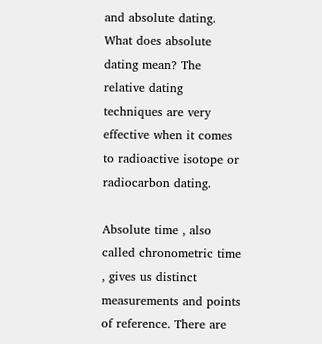and absolute dating. What does absolute dating mean? The relative dating techniques are very effective when it comes to radioactive isotope or radiocarbon dating.

Absolute time , also called chronometric time , gives us distinct measurements and points of reference. There are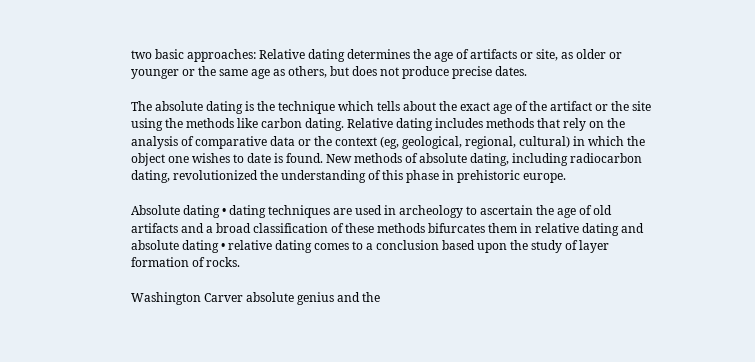two basic approaches: Relative dating determines the age of artifacts or site, as older or younger or the same age as others, but does not produce precise dates.

The absolute dating is the technique which tells about the exact age of the artifact or the site using the methods like carbon dating. Relative dating includes methods that rely on the analysis of comparative data or the context (eg, geological, regional, cultural) in which the object one wishes to date is found. New methods of absolute dating, including radiocarbon dating, revolutionized the understanding of this phase in prehistoric europe.

Absolute dating • dating techniques are used in archeology to ascertain the age of old artifacts and a broad classification of these methods bifurcates them in relative dating and absolute dating • relative dating comes to a conclusion based upon the study of layer formation of rocks.

Washington Carver absolute genius and the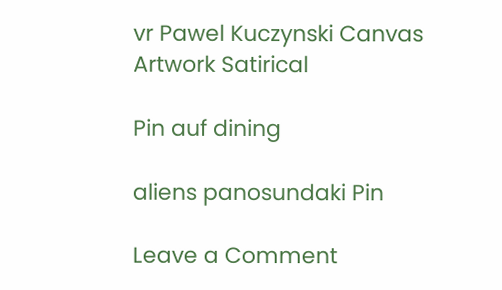vr Pawel Kuczynski Canvas Artwork Satirical

Pin auf dining

aliens panosundaki Pin

Leave a Comment